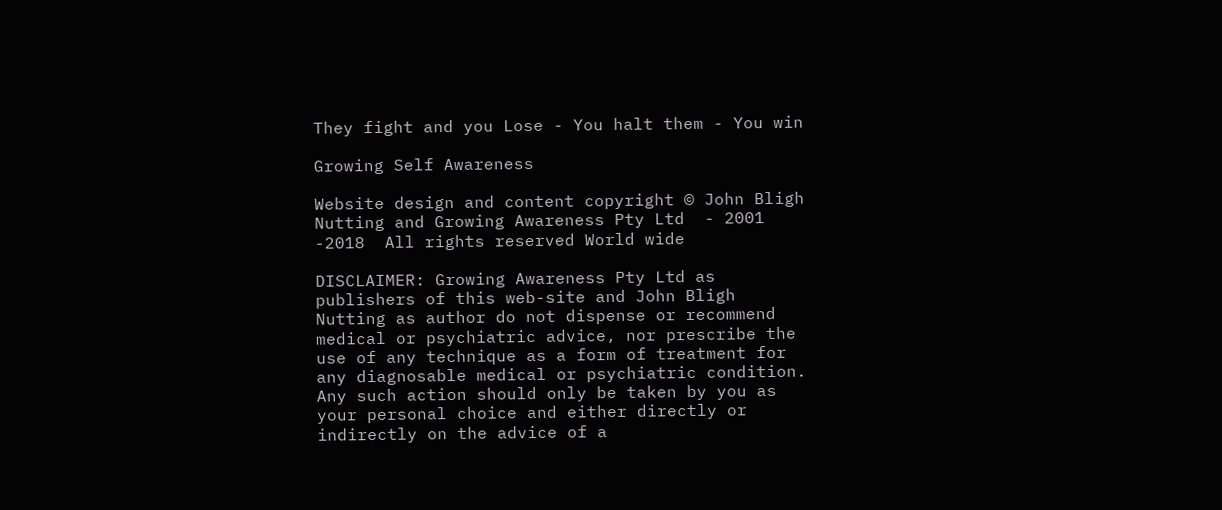They fight and you Lose - You halt them - You win

Growing Self Awareness

Website design and content copyright © John Bligh Nutting and Growing Awareness Pty Ltd  - 2001 -2018  All rights reserved World wide

DISCLAIMER: Growing Awareness Pty Ltd as publishers of this web-site and John Bligh Nutting as author do not dispense or recommend medical or psychiatric advice, nor prescribe the use of any technique as a form of treatment for any diagnosable medical or psychiatric condition. Any such action should only be taken by you as your personal choice and either directly or indirectly on the advice of a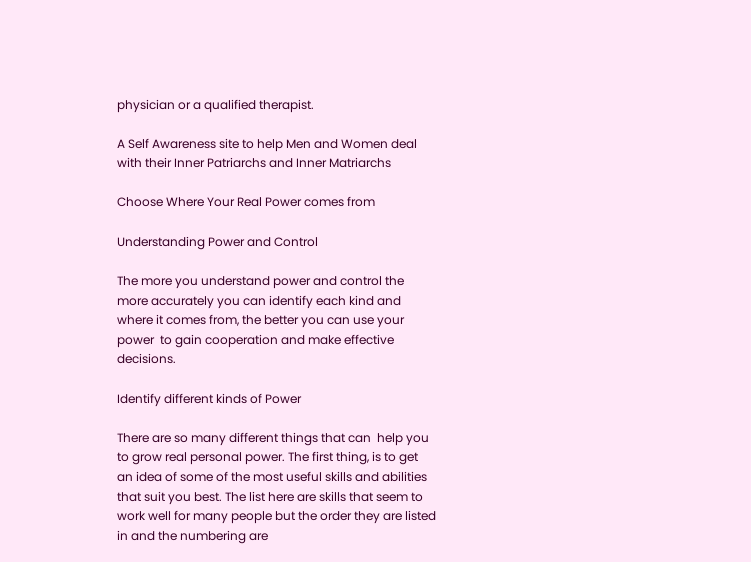physician or a qualified therapist.

A Self Awareness site to help Men and Women deal with their Inner Patriarchs and Inner Matriarchs

Choose Where Your Real Power comes from

Understanding Power and Control

The more you understand power and control the more accurately you can identify each kind and where it comes from, the better you can use your power  to gain cooperation and make effective decisions.

Identify different kinds of Power

There are so many different things that can  help you to grow real personal power. The first thing, is to get an idea of some of the most useful skills and abilities that suit you best. The list here are skills that seem to work well for many people but the order they are listed in and the numbering are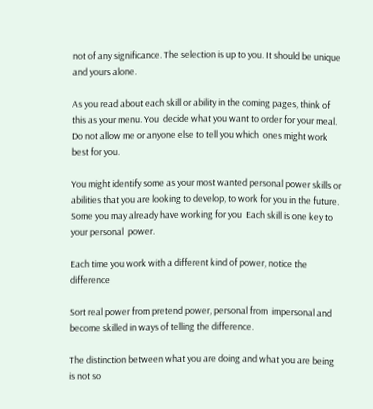not of any significance. The selection is up to you. It should be unique and yours alone.

As you read about each skill or ability in the coming pages, think of this as your menu. You  decide what you want to order for your meal. Do not allow me or anyone else to tell you which  ones might work best for you.

You might identify some as your most wanted personal power skills or abilities that you are looking to develop, to work for you in the future. Some you may already have working for you  Each skill is one key to your personal  power.

Each time you work with a different kind of power, notice the difference

Sort real power from pretend power, personal from  impersonal and become skilled in ways of telling the difference.

The distinction between what you are doing and what you are being is not so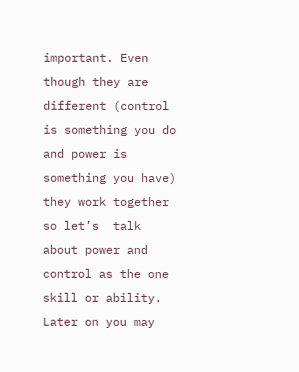important. Even though they are different (control is something you do and power is something you have) they work together so let’s  talk about power and control as the one skill or ability. Later on you may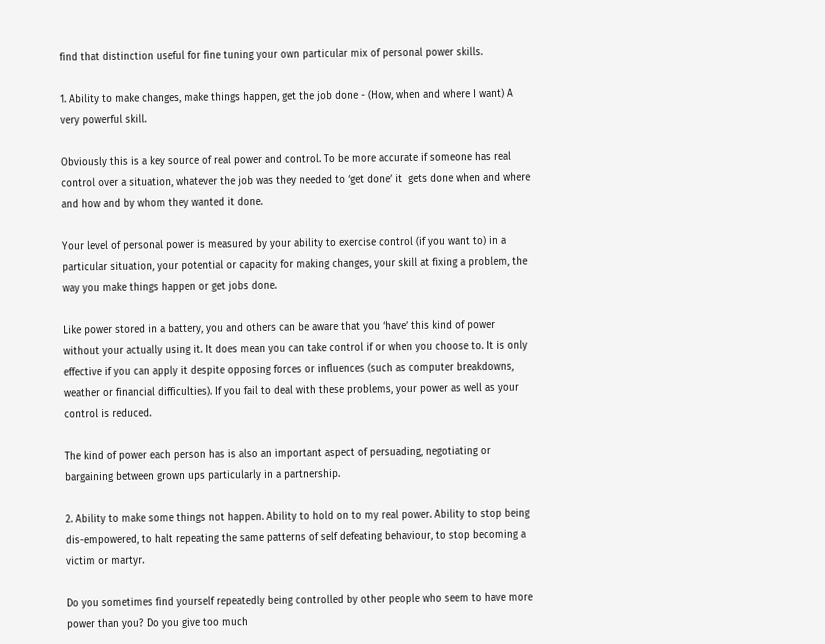find that distinction useful for fine tuning your own particular mix of personal power skills.

1. Ability to make changes, make things happen, get the job done - (How, when and where I want) A very powerful skill.

Obviously this is a key source of real power and control. To be more accurate if someone has real control over a situation, whatever the job was they needed to ‘get done’ it  gets done when and where and how and by whom they wanted it done.

Your level of personal power is measured by your ability to exercise control (if you want to) in a particular situation, your potential or capacity for making changes, your skill at fixing a problem, the way you make things happen or get jobs done.

Like power stored in a battery, you and others can be aware that you ‘have’ this kind of power without your actually using it. It does mean you can take control if or when you choose to. It is only effective if you can apply it despite opposing forces or influences (such as computer breakdowns, weather or financial difficulties). If you fail to deal with these problems, your power as well as your control is reduced.

The kind of power each person has is also an important aspect of persuading, negotiating or bargaining between grown ups particularly in a partnership.

2. Ability to make some things not happen. Ability to hold on to my real power. Ability to stop being dis-empowered, to halt repeating the same patterns of self defeating behaviour, to stop becoming a victim or martyr.

Do you sometimes find yourself repeatedly being controlled by other people who seem to have more power than you? Do you give too much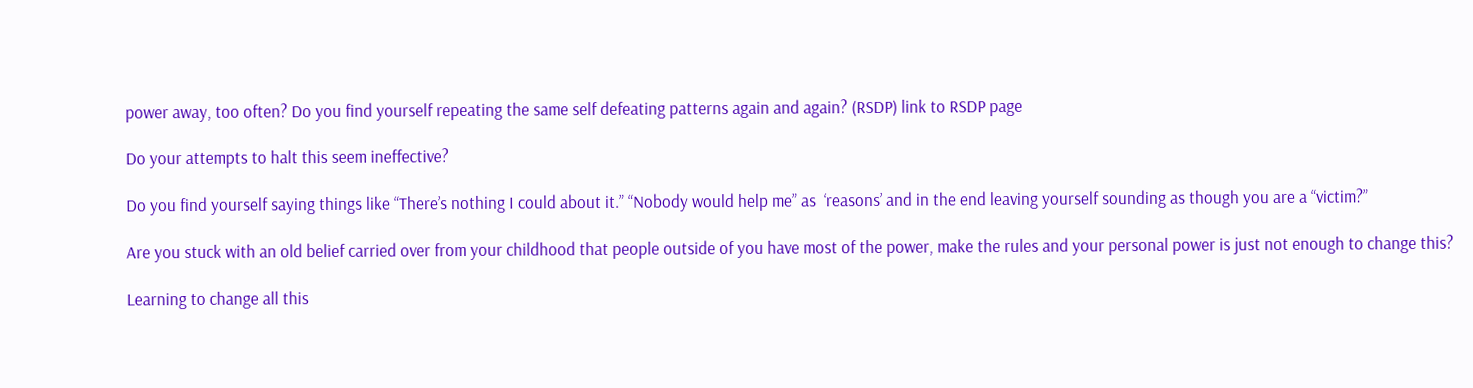power away, too often? Do you find yourself repeating the same self defeating patterns again and again? (RSDP) link to RSDP page

Do your attempts to halt this seem ineffective?

Do you find yourself saying things like “There’s nothing I could about it.” “Nobody would help me” as  ‘reasons’ and in the end leaving yourself sounding as though you are a “victim?”

Are you stuck with an old belief carried over from your childhood that people outside of you have most of the power, make the rules and your personal power is just not enough to change this?

Learning to change all this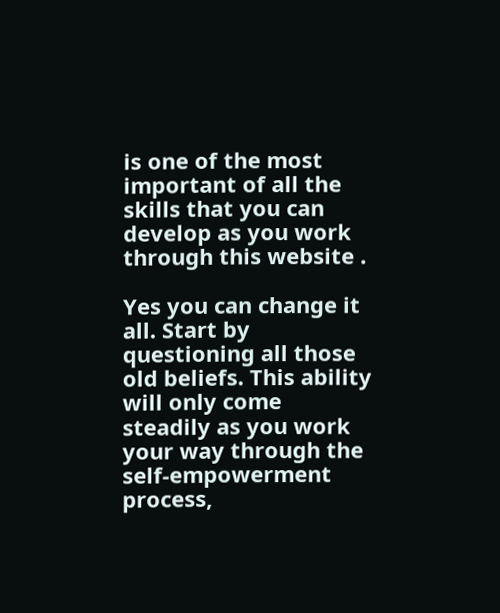is one of the most important of all the skills that you can develop as you work through this website .

Yes you can change it all. Start by questioning all those old beliefs. This ability will only come steadily as you work your way through the self-empowerment process,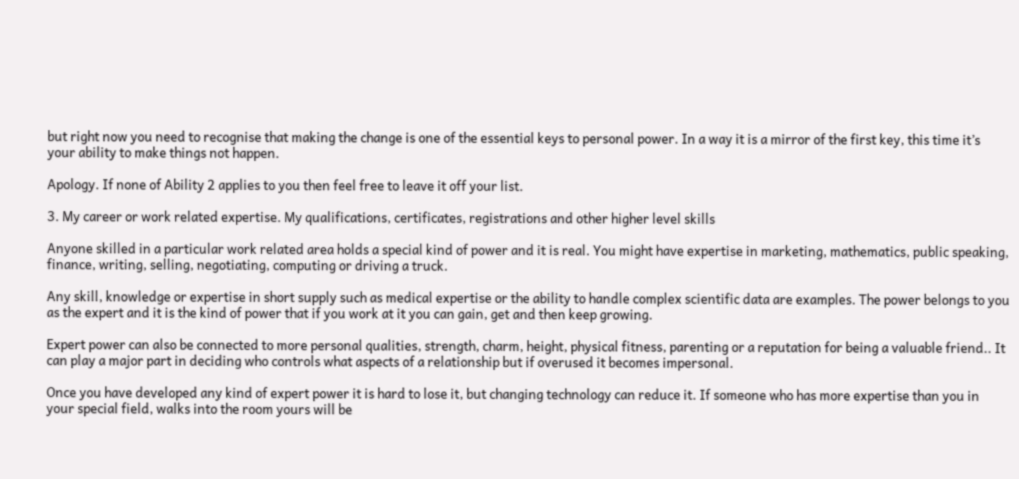but right now you need to recognise that making the change is one of the essential keys to personal power. In a way it is a mirror of the first key, this time it’s your ability to make things not happen.

Apology. If none of Ability 2 applies to you then feel free to leave it off your list.

3. My career or work related expertise. My qualifications, certificates, registrations and other higher level skills

Anyone skilled in a particular work related area holds a special kind of power and it is real. You might have expertise in marketing, mathematics, public speaking, finance, writing, selling, negotiating, computing or driving a truck.

Any skill, knowledge or expertise in short supply such as medical expertise or the ability to handle complex scientific data are examples. The power belongs to you as the expert and it is the kind of power that if you work at it you can gain, get and then keep growing.

Expert power can also be connected to more personal qualities, strength, charm, height, physical fitness, parenting or a reputation for being a valuable friend.. It can play a major part in deciding who controls what aspects of a relationship but if overused it becomes impersonal.

Once you have developed any kind of expert power it is hard to lose it, but changing technology can reduce it. If someone who has more expertise than you in your special field, walks into the room yours will be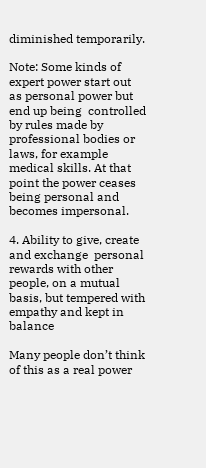diminished temporarily.

Note: Some kinds of expert power start out as personal power but end up being  controlled by rules made by professional bodies or laws, for example medical skills. At that point the power ceases being personal and becomes impersonal.

4. Ability to give, create and exchange  personal rewards with other people, on a mutual basis, but tempered with empathy and kept in balance

Many people don’t think of this as a real power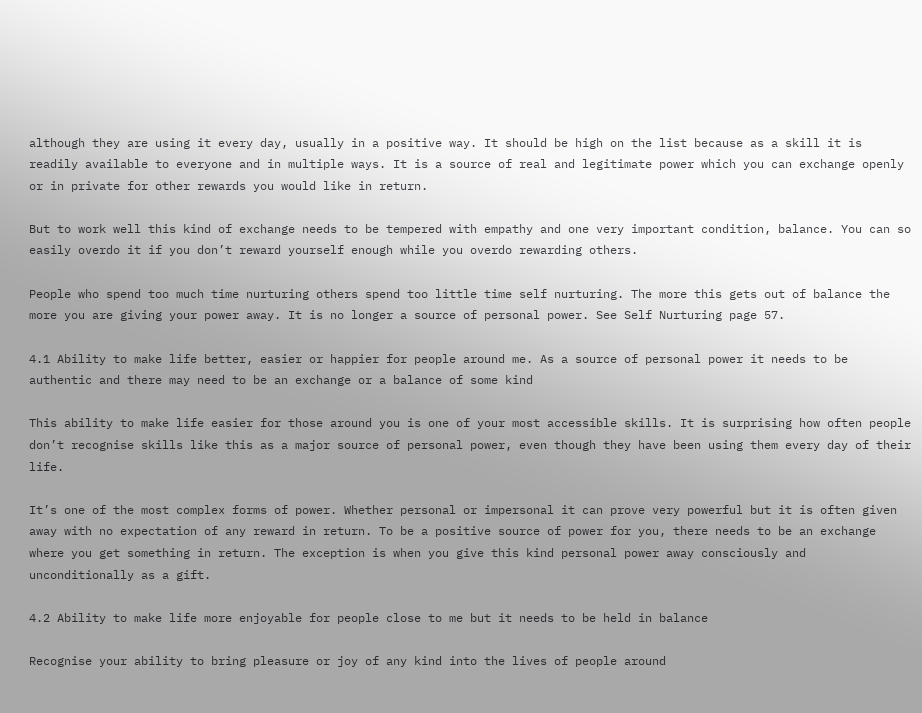although they are using it every day, usually in a positive way. It should be high on the list because as a skill it is readily available to everyone and in multiple ways. It is a source of real and legitimate power which you can exchange openly or in private for other rewards you would like in return.

But to work well this kind of exchange needs to be tempered with empathy and one very important condition, balance. You can so easily overdo it if you don’t reward yourself enough while you overdo rewarding others.

People who spend too much time nurturing others spend too little time self nurturing. The more this gets out of balance the more you are giving your power away. It is no longer a source of personal power. See Self Nurturing page 57.

4.1 Ability to make life better, easier or happier for people around me. As a source of personal power it needs to be authentic and there may need to be an exchange or a balance of some kind

This ability to make life easier for those around you is one of your most accessible skills. It is surprising how often people don’t recognise skills like this as a major source of personal power, even though they have been using them every day of their life.

It’s one of the most complex forms of power. Whether personal or impersonal it can prove very powerful but it is often given away with no expectation of any reward in return. To be a positive source of power for you, there needs to be an exchange where you get something in return. The exception is when you give this kind personal power away consciously and unconditionally as a gift.

4.2 Ability to make life more enjoyable for people close to me but it needs to be held in balance

Recognise your ability to bring pleasure or joy of any kind into the lives of people around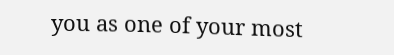you as one of your most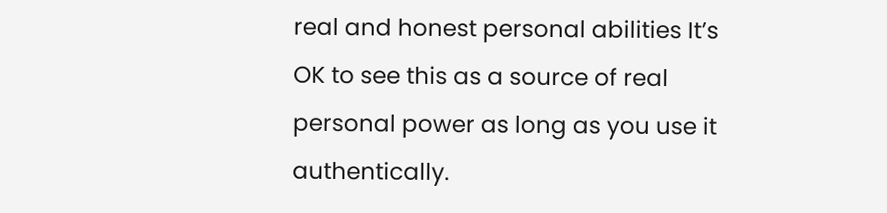real and honest personal abilities It’s OK to see this as a source of real personal power as long as you use it authentically.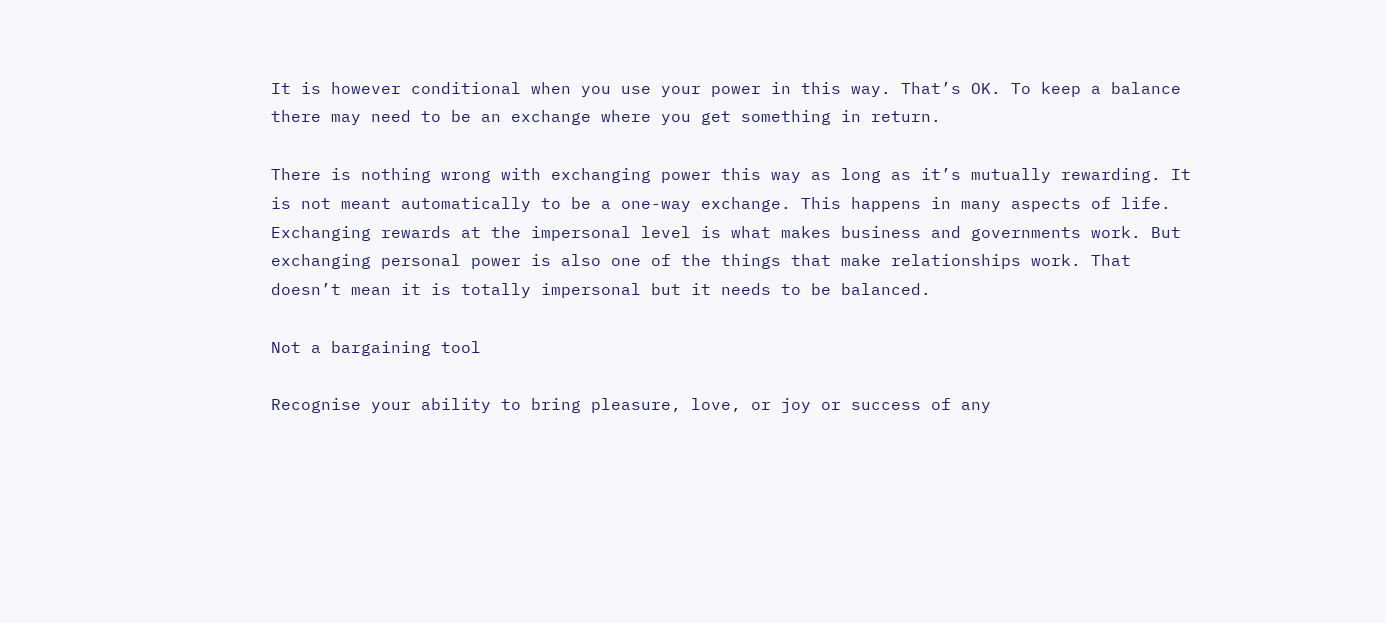It is however conditional when you use your power in this way. That’s OK. To keep a balance there may need to be an exchange where you get something in return.

There is nothing wrong with exchanging power this way as long as it’s mutually rewarding. It is not meant automatically to be a one-way exchange. This happens in many aspects of life. Exchanging rewards at the impersonal level is what makes business and governments work. But exchanging personal power is also one of the things that make relationships work. That doesn’t mean it is totally impersonal but it needs to be balanced.

Not a bargaining tool

Recognise your ability to bring pleasure, love, or joy or success of any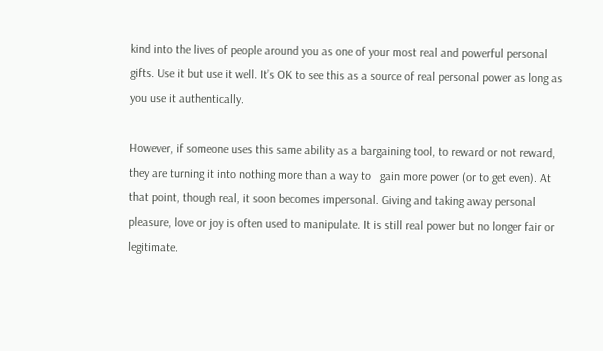kind into the lives of people around you as one of your most real and powerful personal gifts. Use it but use it well. It’s OK to see this as a source of real personal power as long as you use it authentically.

However, if someone uses this same ability as a bargaining tool, to reward or not reward, they are turning it into nothing more than a way to   gain more power (or to get even). At that point, though real, it soon becomes impersonal. Giving and taking away personal pleasure, love or joy is often used to manipulate. It is still real power but no longer fair or legitimate.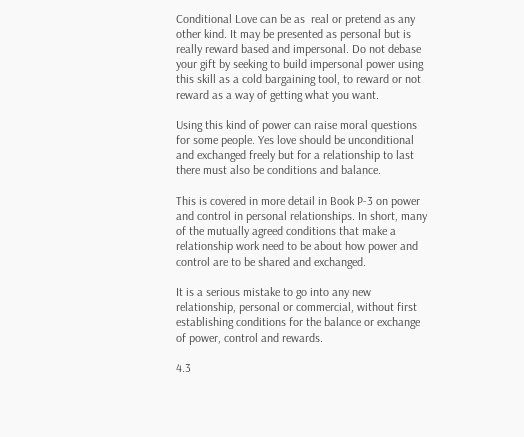Conditional Love can be as  real or pretend as any other kind. It may be presented as personal but is really reward based and impersonal. Do not debase your gift by seeking to build impersonal power using this skill as a cold bargaining tool, to reward or not reward as a way of getting what you want.

Using this kind of power can raise moral questions for some people. Yes love should be unconditional and exchanged freely but for a relationship to last there must also be conditions and balance.

This is covered in more detail in Book P-3 on power and control in personal relationships. In short, many of the mutually agreed conditions that make a relationship work need to be about how power and control are to be shared and exchanged.

It is a serious mistake to go into any new relationship, personal or commercial, without first establishing conditions for the balance or exchange of power, control and rewards.

4.3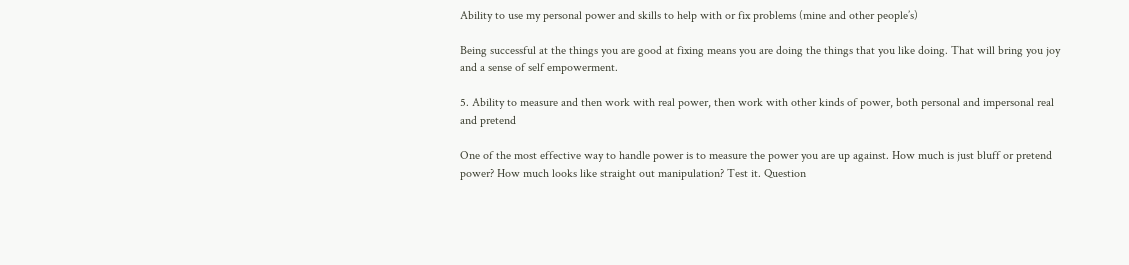Ability to use my personal power and skills to help with or fix problems (mine and other people’s)

Being successful at the things you are good at fixing means you are doing the things that you like doing. That will bring you joy and a sense of self empowerment.

5. Ability to measure and then work with real power, then work with other kinds of power, both personal and impersonal real and pretend

One of the most effective way to handle power is to measure the power you are up against. How much is just bluff or pretend power? How much looks like straight out manipulation? Test it. Question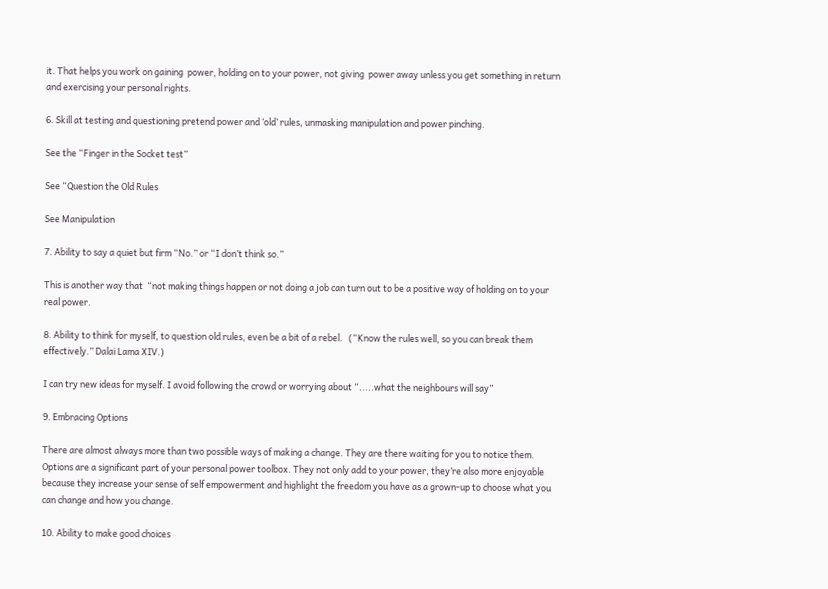it. That helps you work on gaining  power, holding on to your power, not giving  power away unless you get something in return and exercising your personal rights.

6. Skill at testing and questioning pretend power and ‘old’ rules, unmasking manipulation and power pinching.

See the “Finger in the Socket test”

See “Question the Old Rules

See Manipulation

7. Ability to say a quiet but firm “No.” or “I don’t think so.”

This is another way that  “not making things happen or not doing a job can turn out to be a positive way of holding on to your real power.

8. Ability to think for myself, to question old rules, even be a bit of a rebel.   (“Know the rules well, so you can break them effectively.” Dalai Lama XIV.)

I can try new ideas for myself. I avoid following the crowd or worrying about “.....what the neighbours will say”

9. Embracing Options

There are almost always more than two possible ways of making a change. They are there waiting for you to notice them. Options are a significant part of your personal power toolbox. They not only add to your power, they’re also more enjoyable because they increase your sense of self empowerment and highlight the freedom you have as a grown-up to choose what you can change and how you change.

10. Ability to make good choices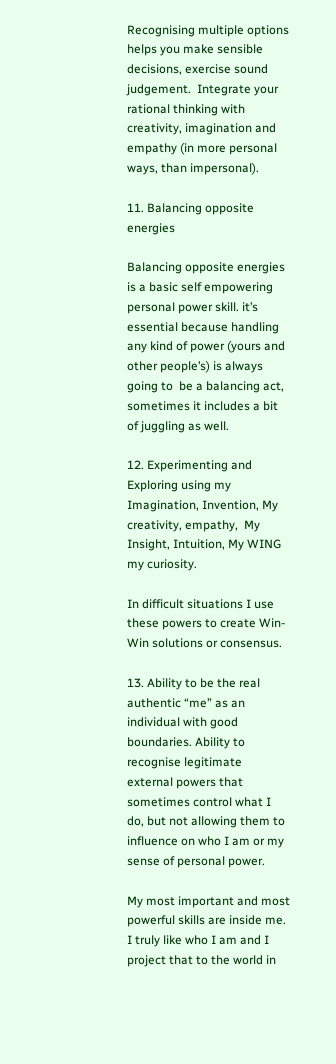Recognising multiple options helps you make sensible decisions, exercise sound judgement.  Integrate your rational thinking with creativity, imagination and empathy (in more personal ways, than impersonal).

11. Balancing opposite energies

Balancing opposite energies is a basic self empowering personal power skill. it’s essential because handling any kind of power (yours and other people’s) is always going to  be a balancing act, sometimes it includes a bit of juggling as well.

12. Experimenting and Exploring using my Imagination, Invention, My creativity, empathy,  My Insight, Intuition, My WING my curiosity.

In difficult situations I use these powers to create Win-Win solutions or consensus.

13. Ability to be the real authentic “me” as an individual with good boundaries. Ability to recognise legitimate external powers that sometimes control what I do, but not allowing them to influence on who I am or my sense of personal power.

My most important and most powerful skills are inside me. I truly like who I am and I project that to the world in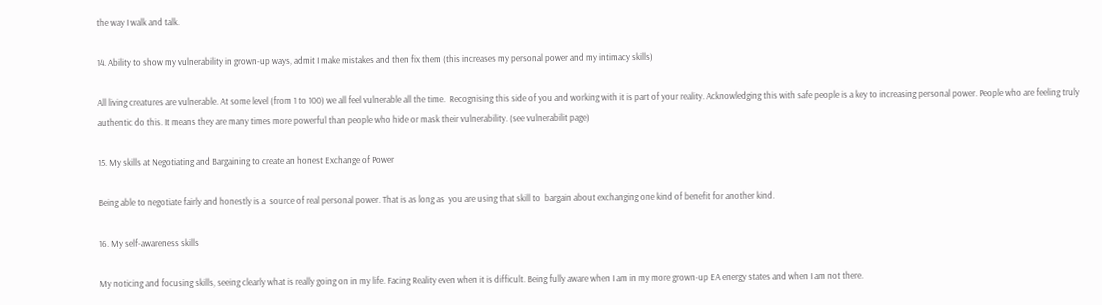the way I walk and talk.

14. Ability to show my vulnerability in grown-up ways, admit I make mistakes and then fix them (this increases my personal power and my intimacy skills)

All living creatures are vulnerable. At some level (from 1 to 100) we all feel vulnerable all the time.  Recognising this side of you and working with it is part of your reality. Acknowledging this with safe people is a key to increasing personal power. People who are feeling truly authentic do this. It means they are many times more powerful than people who hide or mask their vulnerability. (see vulnerabilit page)

15. My skills at Negotiating and Bargaining to create an honest Exchange of Power

Being able to negotiate fairly and honestly is a  source of real personal power. That is as long as  you are using that skill to  bargain about exchanging one kind of benefit for another kind.

16. My self-awareness skills

My noticing and focusing skills, seeing clearly what is really going on in my life. Facing Reality even when it is difficult. Being fully aware when I am in my more grown-up EA energy states and when I am not there.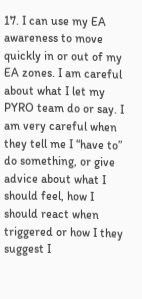17. I can use my EA awareness to move quickly in or out of my EA zones. I am careful about what I let my PYRO team do or say. I am very careful when they tell me I “have to” do something, or give advice about what I should feel, how I should react when triggered or how I they suggest I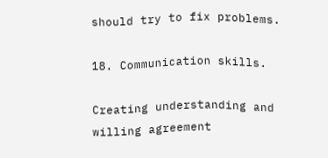should try to fix problems.

18. Communication skills.

Creating understanding and willing agreement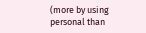(more by using personal than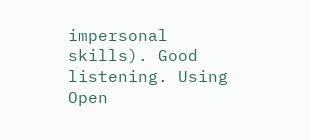impersonal skills). Good listening. Using Open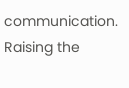communication. Raising the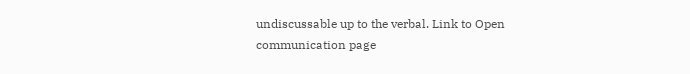undiscussable up to the verbal. Link to Open communication page